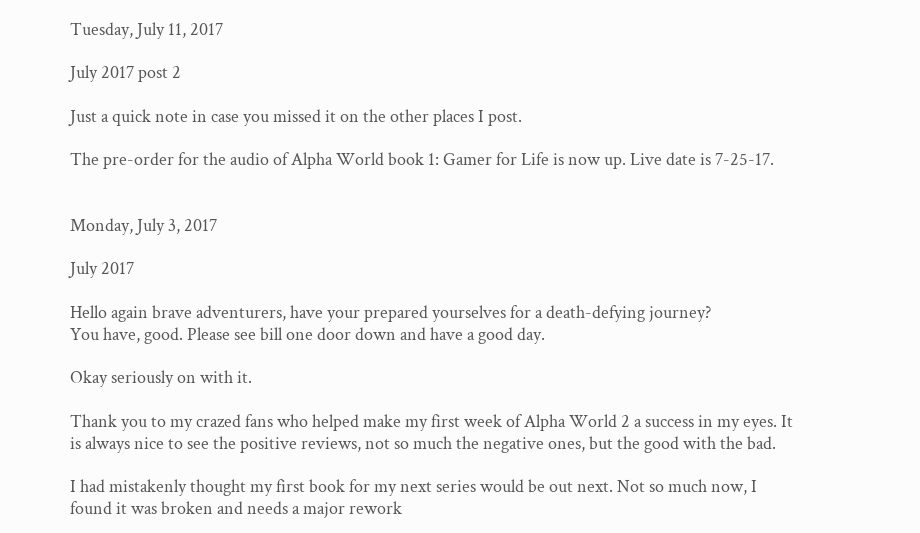Tuesday, July 11, 2017

July 2017 post 2

Just a quick note in case you missed it on the other places I post.

The pre-order for the audio of Alpha World book 1: Gamer for Life is now up. Live date is 7-25-17.


Monday, July 3, 2017

July 2017

Hello again brave adventurers, have your prepared yourselves for a death-defying journey?
You have, good. Please see bill one door down and have a good day.

Okay seriously on with it.

Thank you to my crazed fans who helped make my first week of Alpha World 2 a success in my eyes. It is always nice to see the positive reviews, not so much the negative ones, but the good with the bad.

I had mistakenly thought my first book for my next series would be out next. Not so much now, I found it was broken and needs a major rework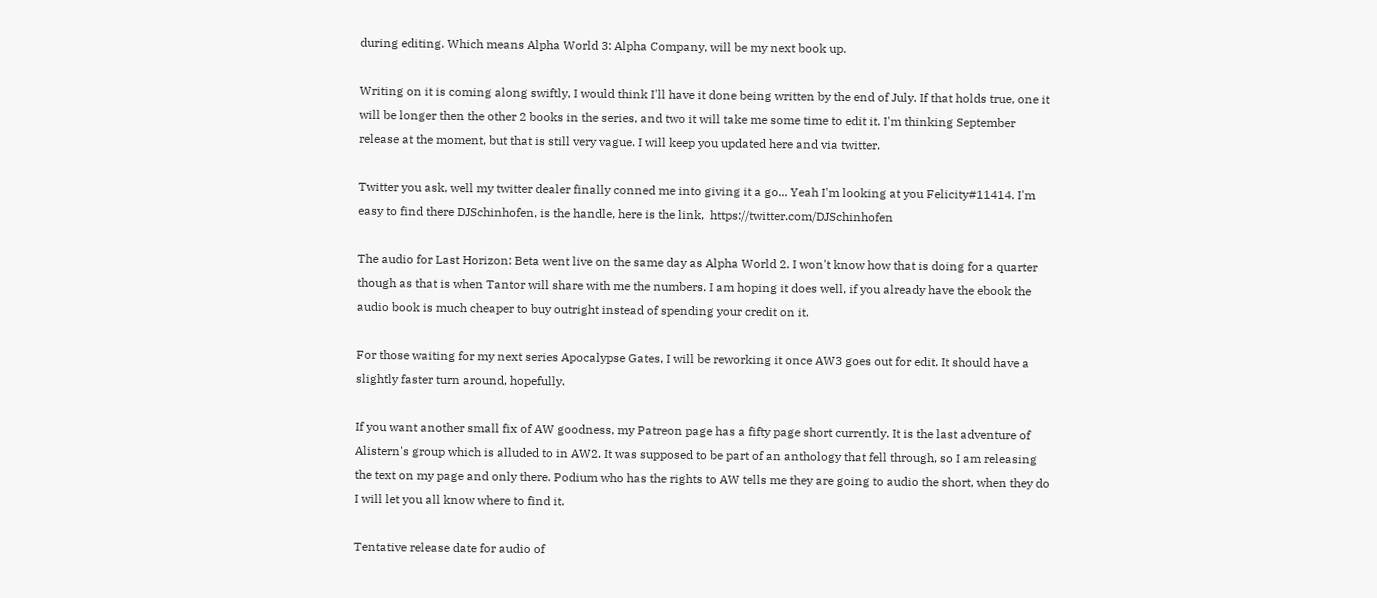during editing. Which means Alpha World 3: Alpha Company, will be my next book up.

Writing on it is coming along swiftly, I would think I'll have it done being written by the end of July. If that holds true, one it will be longer then the other 2 books in the series, and two it will take me some time to edit it. I'm thinking September release at the moment, but that is still very vague. I will keep you updated here and via twitter.

Twitter you ask, well my twitter dealer finally conned me into giving it a go... Yeah I'm looking at you Felicity#11414. I'm easy to find there DJSchinhofen, is the handle, here is the link,  https://twitter.com/DJSchinhofen

The audio for Last Horizon: Beta went live on the same day as Alpha World 2. I won't know how that is doing for a quarter though as that is when Tantor will share with me the numbers. I am hoping it does well, if you already have the ebook the audio book is much cheaper to buy outright instead of spending your credit on it.

For those waiting for my next series Apocalypse Gates, I will be reworking it once AW3 goes out for edit. It should have a slightly faster turn around, hopefully.

If you want another small fix of AW goodness, my Patreon page has a fifty page short currently. It is the last adventure of Alistern's group which is alluded to in AW2. It was supposed to be part of an anthology that fell through, so I am releasing the text on my page and only there. Podium who has the rights to AW tells me they are going to audio the short, when they do I will let you all know where to find it.

Tentative release date for audio of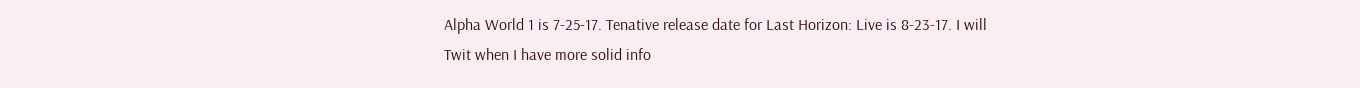Alpha World 1 is 7-25-17. Tenative release date for Last Horizon: Live is 8-23-17. I will Twit when I have more solid info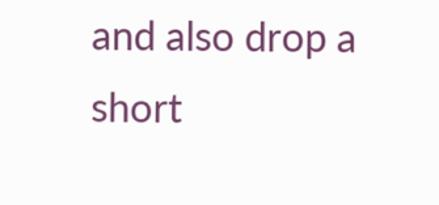and also drop a short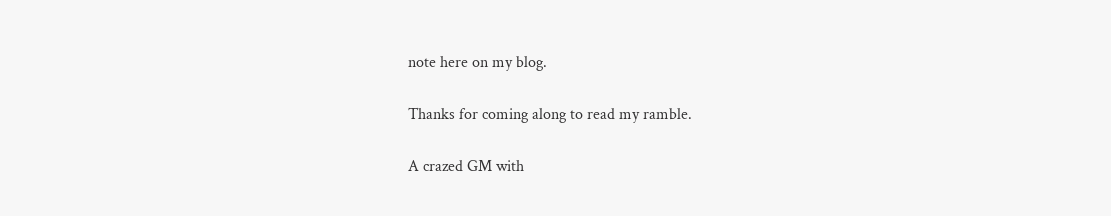note here on my blog.

Thanks for coming along to read my ramble.

A crazed GM with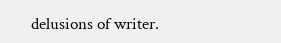delusions of writer.